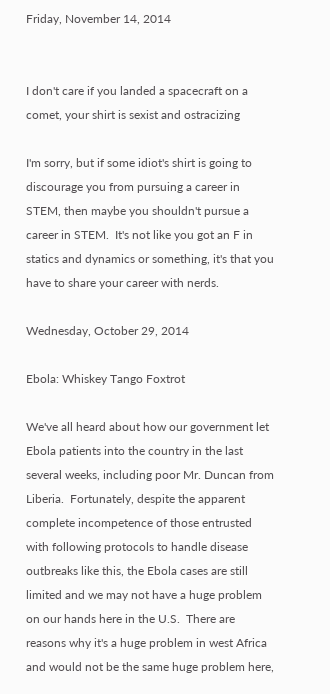Friday, November 14, 2014


I don't care if you landed a spacecraft on a comet, your shirt is sexist and ostracizing

I'm sorry, but if some idiot's shirt is going to discourage you from pursuing a career in STEM, then maybe you shouldn't pursue a career in STEM.  It's not like you got an F in statics and dynamics or something, it's that you have to share your career with nerds.

Wednesday, October 29, 2014

Ebola: Whiskey Tango Foxtrot

We've all heard about how our government let Ebola patients into the country in the last several weeks, including poor Mr. Duncan from Liberia.  Fortunately, despite the apparent complete incompetence of those entrusted with following protocols to handle disease outbreaks like this, the Ebola cases are still limited and we may not have a huge problem on our hands here in the U.S.  There are reasons why it's a huge problem in west Africa and would not be the same huge problem here,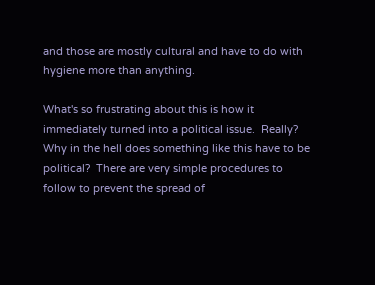and those are mostly cultural and have to do with hygiene more than anything.

What's so frustrating about this is how it immediately turned into a political issue.  Really?  Why in the hell does something like this have to be political?  There are very simple procedures to follow to prevent the spread of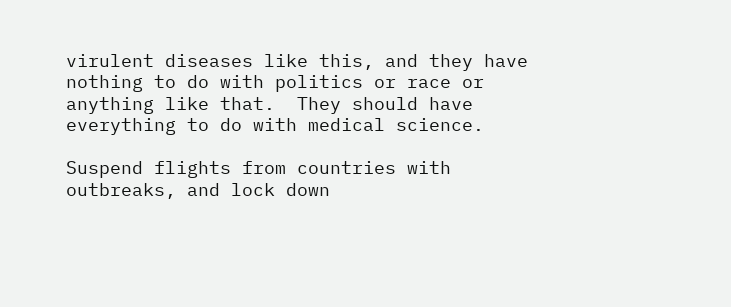virulent diseases like this, and they have nothing to do with politics or race or anything like that.  They should have everything to do with medical science.

Suspend flights from countries with outbreaks, and lock down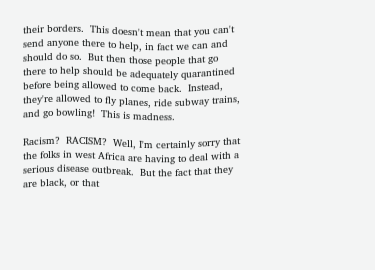their borders.  This doesn't mean that you can't send anyone there to help, in fact we can and should do so.  But then those people that go there to help should be adequately quarantined before being allowed to come back.  Instead, they're allowed to fly planes, ride subway trains, and go bowling!  This is madness.

Racism?  RACISM?  Well, I'm certainly sorry that the folks in west Africa are having to deal with a serious disease outbreak.  But the fact that they are black, or that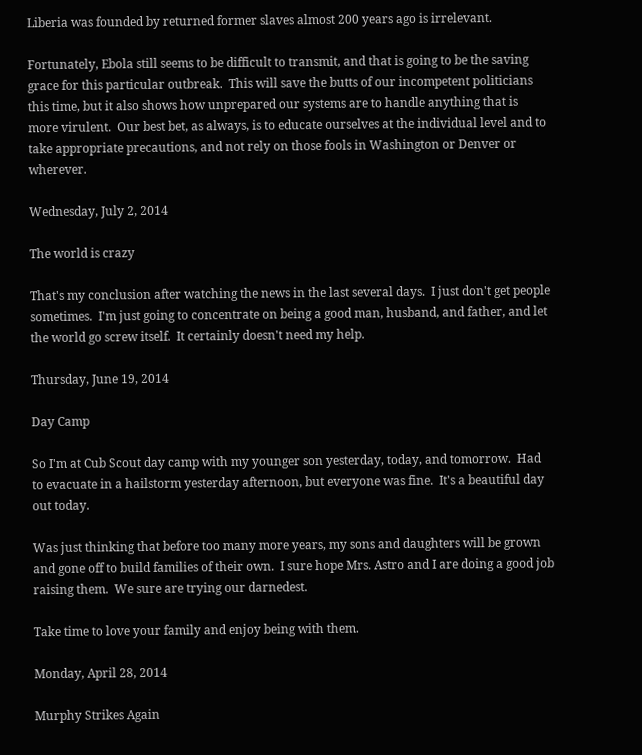Liberia was founded by returned former slaves almost 200 years ago is irrelevant.

Fortunately, Ebola still seems to be difficult to transmit, and that is going to be the saving grace for this particular outbreak.  This will save the butts of our incompetent politicians this time, but it also shows how unprepared our systems are to handle anything that is more virulent.  Our best bet, as always, is to educate ourselves at the individual level and to take appropriate precautions, and not rely on those fools in Washington or Denver or wherever.

Wednesday, July 2, 2014

The world is crazy

That's my conclusion after watching the news in the last several days.  I just don't get people sometimes.  I'm just going to concentrate on being a good man, husband, and father, and let the world go screw itself.  It certainly doesn't need my help.

Thursday, June 19, 2014

Day Camp

So I'm at Cub Scout day camp with my younger son yesterday, today, and tomorrow.  Had to evacuate in a hailstorm yesterday afternoon, but everyone was fine.  It's a beautiful day out today.

Was just thinking that before too many more years, my sons and daughters will be grown and gone off to build families of their own.  I sure hope Mrs. Astro and I are doing a good job raising them.  We sure are trying our darnedest.

Take time to love your family and enjoy being with them.

Monday, April 28, 2014

Murphy Strikes Again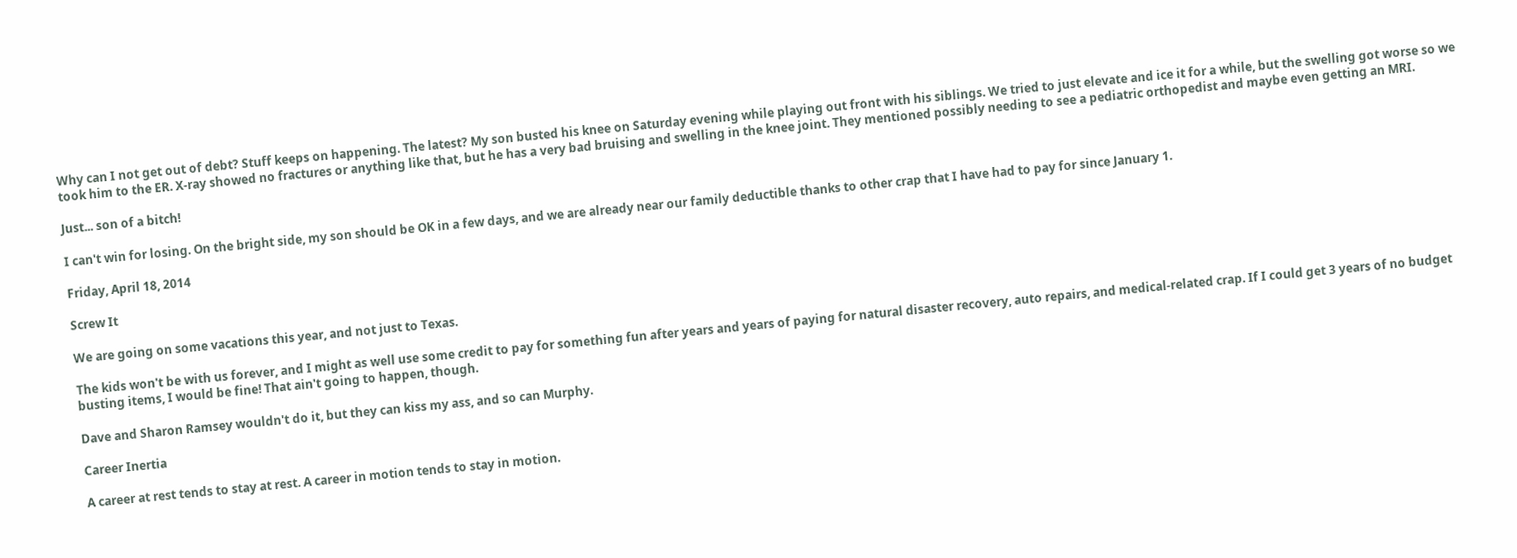Why can I not get out of debt? Stuff keeps on happening. The latest? My son busted his knee on Saturday evening while playing out front with his siblings. We tried to just elevate and ice it for a while, but the swelling got worse so we took him to the ER. X-ray showed no fractures or anything like that, but he has a very bad bruising and swelling in the knee joint. They mentioned possibly needing to see a pediatric orthopedist and maybe even getting an MRI.

Just... son of a bitch!

I can't win for losing. On the bright side, my son should be OK in a few days, and we are already near our family deductible thanks to other crap that I have had to pay for since January 1.

Friday, April 18, 2014

Screw It

We are going on some vacations this year, and not just to Texas.

The kids won't be with us forever, and I might as well use some credit to pay for something fun after years and years of paying for natural disaster recovery, auto repairs, and medical-related crap. If I could get 3 years of no budget busting items, I would be fine! That ain't going to happen, though.

Dave and Sharon Ramsey wouldn't do it, but they can kiss my ass, and so can Murphy.

Career Inertia

A career at rest tends to stay at rest. A career in motion tends to stay in motion.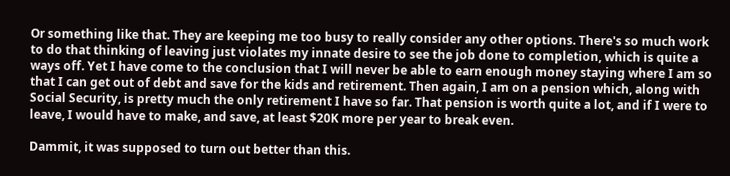Or something like that. They are keeping me too busy to really consider any other options. There's so much work to do that thinking of leaving just violates my innate desire to see the job done to completion, which is quite a ways off. Yet I have come to the conclusion that I will never be able to earn enough money staying where I am so that I can get out of debt and save for the kids and retirement. Then again, I am on a pension which, along with Social Security, is pretty much the only retirement I have so far. That pension is worth quite a lot, and if I were to leave, I would have to make, and save, at least $20K more per year to break even.

Dammit, it was supposed to turn out better than this.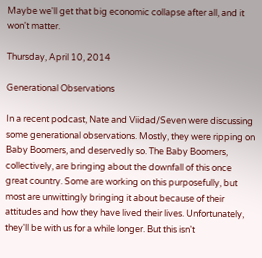Maybe we'll get that big economic collapse after all, and it won't matter.

Thursday, April 10, 2014

Generational Observations

In a recent podcast, Nate and Viidad/Seven were discussing some generational observations. Mostly, they were ripping on Baby Boomers, and deservedly so. The Baby Boomers, collectively, are bringing about the downfall of this once great country. Some are working on this purposefully, but most are unwittingly bringing it about because of their attitudes and how they have lived their lives. Unfortunately, they'll be with us for a while longer. But this isn't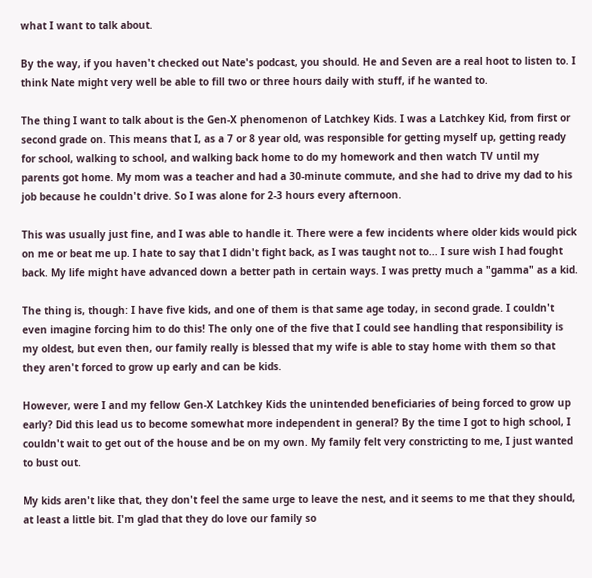what I want to talk about.

By the way, if you haven't checked out Nate's podcast, you should. He and Seven are a real hoot to listen to. I think Nate might very well be able to fill two or three hours daily with stuff, if he wanted to.

The thing I want to talk about is the Gen-X phenomenon of Latchkey Kids. I was a Latchkey Kid, from first or second grade on. This means that I, as a 7 or 8 year old, was responsible for getting myself up, getting ready for school, walking to school, and walking back home to do my homework and then watch TV until my parents got home. My mom was a teacher and had a 30-minute commute, and she had to drive my dad to his job because he couldn't drive. So I was alone for 2-3 hours every afternoon.

This was usually just fine, and I was able to handle it. There were a few incidents where older kids would pick on me or beat me up. I hate to say that I didn't fight back, as I was taught not to... I sure wish I had fought back. My life might have advanced down a better path in certain ways. I was pretty much a "gamma" as a kid.

The thing is, though: I have five kids, and one of them is that same age today, in second grade. I couldn't even imagine forcing him to do this! The only one of the five that I could see handling that responsibility is my oldest, but even then, our family really is blessed that my wife is able to stay home with them so that they aren't forced to grow up early and can be kids.

However, were I and my fellow Gen-X Latchkey Kids the unintended beneficiaries of being forced to grow up early? Did this lead us to become somewhat more independent in general? By the time I got to high school, I couldn't wait to get out of the house and be on my own. My family felt very constricting to me, I just wanted to bust out.

My kids aren't like that, they don't feel the same urge to leave the nest, and it seems to me that they should, at least a little bit. I'm glad that they do love our family so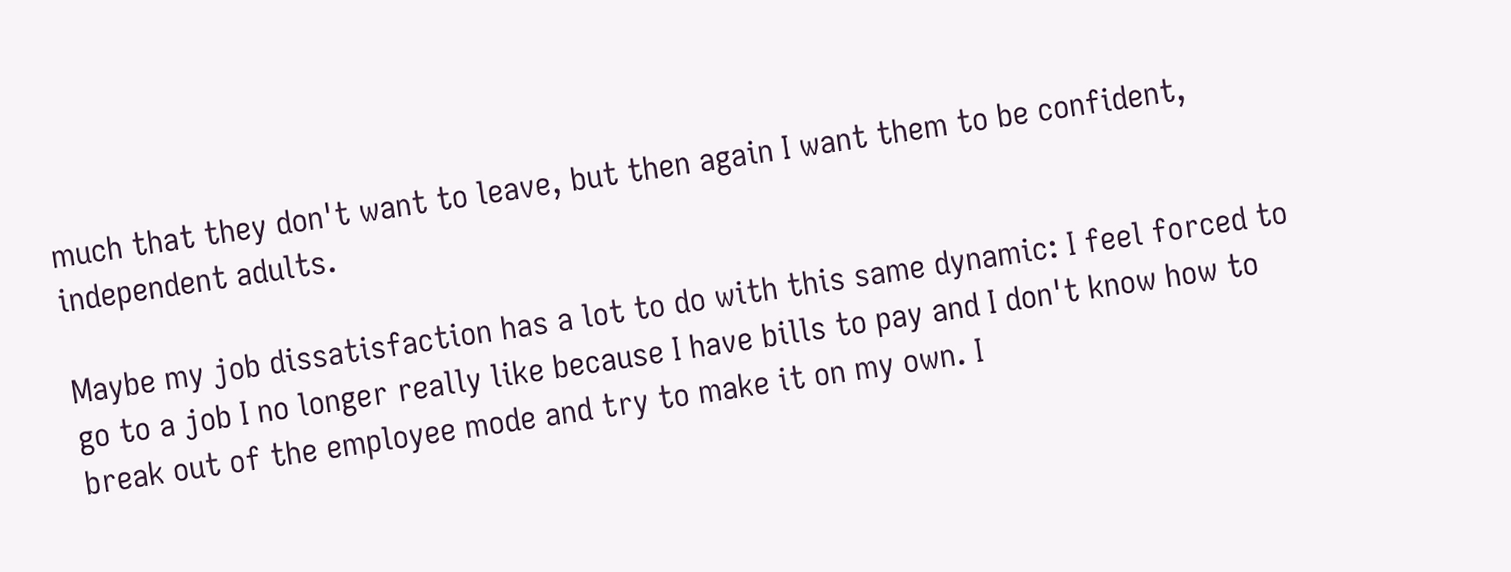much that they don't want to leave, but then again I want them to be confident, independent adults.

Maybe my job dissatisfaction has a lot to do with this same dynamic: I feel forced to go to a job I no longer really like because I have bills to pay and I don't know how to break out of the employee mode and try to make it on my own. I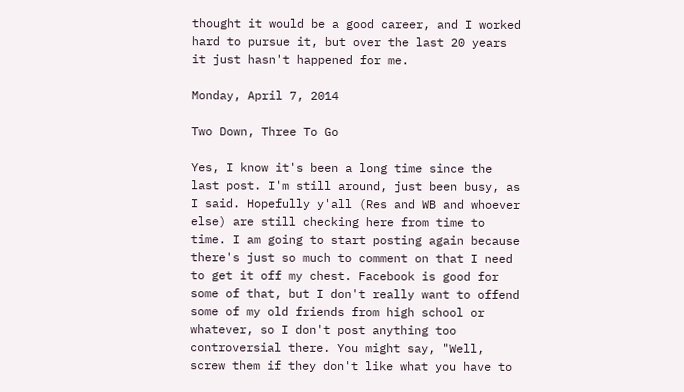thought it would be a good career, and I worked hard to pursue it, but over the last 20 years it just hasn't happened for me.

Monday, April 7, 2014

Two Down, Three To Go

Yes, I know it's been a long time since the last post. I'm still around, just been busy, as I said. Hopefully y'all (Res and WB and whoever else) are still checking here from time to time. I am going to start posting again because there's just so much to comment on that I need to get it off my chest. Facebook is good for some of that, but I don't really want to offend some of my old friends from high school or whatever, so I don't post anything too controversial there. You might say, "Well, screw them if they don't like what you have to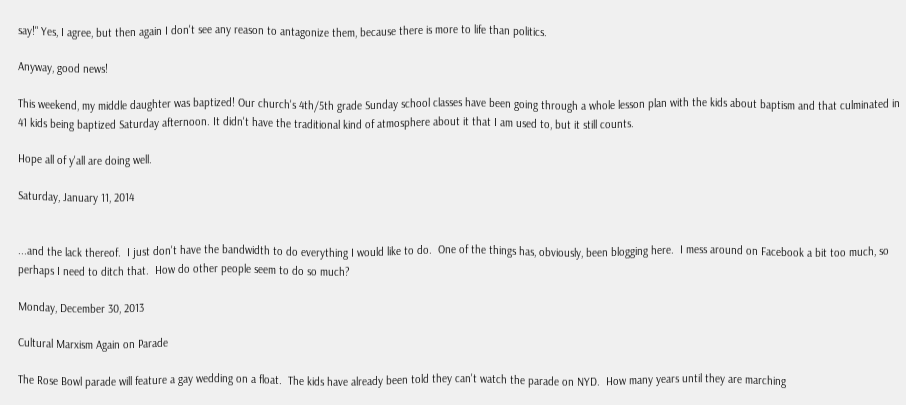say!" Yes, I agree, but then again I don't see any reason to antagonize them, because there is more to life than politics.

Anyway, good news!

This weekend, my middle daughter was baptized! Our church's 4th/5th grade Sunday school classes have been going through a whole lesson plan with the kids about baptism and that culminated in 41 kids being baptized Saturday afternoon. It didn't have the traditional kind of atmosphere about it that I am used to, but it still counts.

Hope all of y'all are doing well.

Saturday, January 11, 2014


...and the lack thereof.  I just don't have the bandwidth to do everything I would like to do.  One of the things has, obviously, been blogging here.  I mess around on Facebook a bit too much, so perhaps I need to ditch that.  How do other people seem to do so much?

Monday, December 30, 2013

Cultural Marxism Again on Parade

The Rose Bowl parade will feature a gay wedding on a float.  The kids have already been told they can't watch the parade on NYD.  How many years until they are marching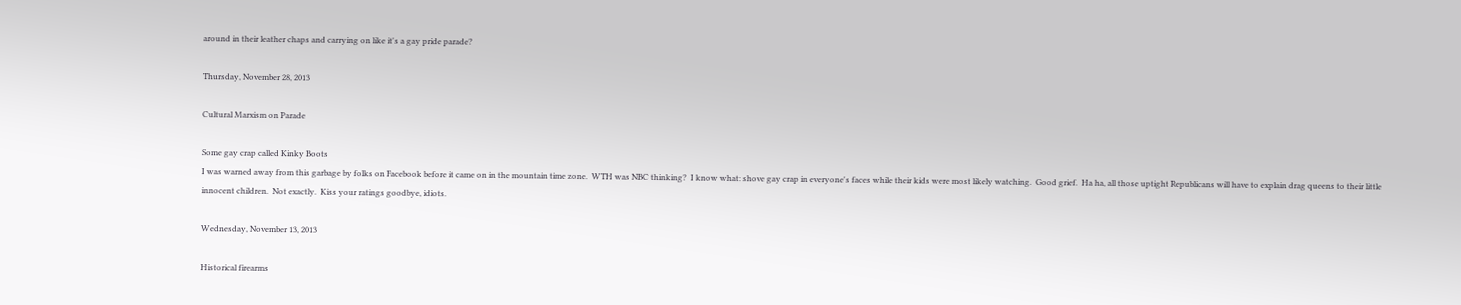around in their leather chaps and carrying on like it's a gay pride parade?

Thursday, November 28, 2013

Cultural Marxism on Parade

Some gay crap called Kinky Boots
I was warned away from this garbage by folks on Facebook before it came on in the mountain time zone.  WTH was NBC thinking?  I know what: shove gay crap in everyone's faces while their kids were most likely watching.  Good grief.  Ha ha, all those uptight Republicans will have to explain drag queens to their little innocent children.  Not exactly.  Kiss your ratings goodbye, idiots.

Wednesday, November 13, 2013

Historical firearms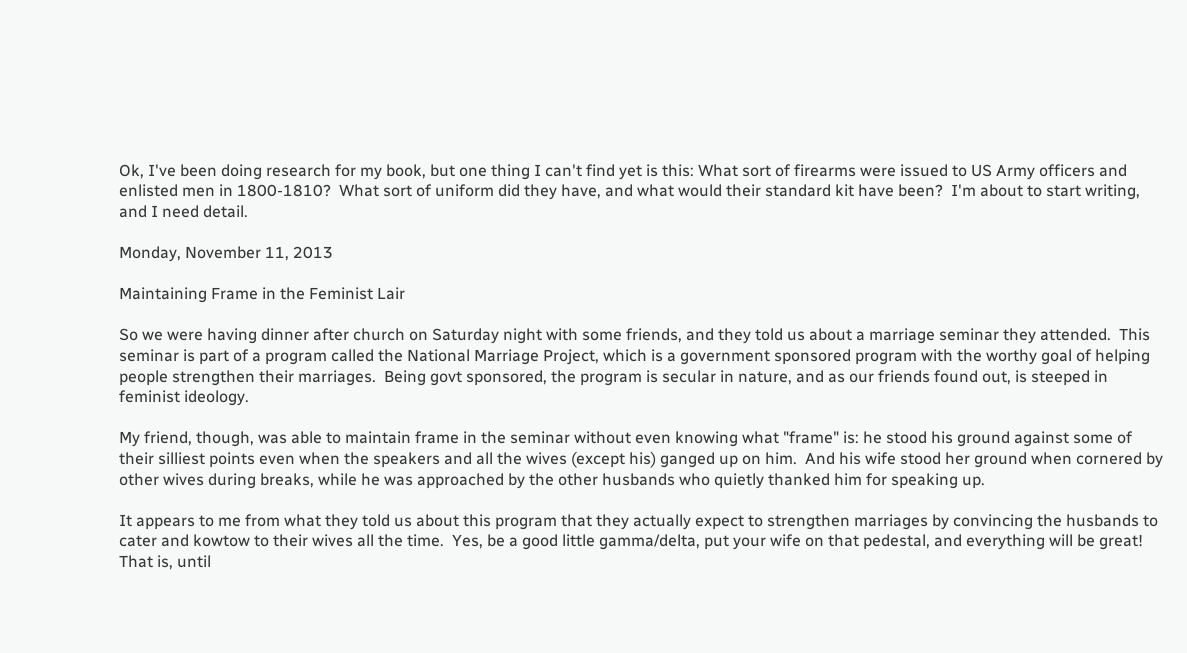Ok, I've been doing research for my book, but one thing I can't find yet is this: What sort of firearms were issued to US Army officers and enlisted men in 1800-1810?  What sort of uniform did they have, and what would their standard kit have been?  I'm about to start writing, and I need detail.

Monday, November 11, 2013

Maintaining Frame in the Feminist Lair

So we were having dinner after church on Saturday night with some friends, and they told us about a marriage seminar they attended.  This seminar is part of a program called the National Marriage Project, which is a government sponsored program with the worthy goal of helping people strengthen their marriages.  Being govt sponsored, the program is secular in nature, and as our friends found out, is steeped in feminist ideology.

My friend, though, was able to maintain frame in the seminar without even knowing what "frame" is: he stood his ground against some of their silliest points even when the speakers and all the wives (except his) ganged up on him.  And his wife stood her ground when cornered by other wives during breaks, while he was approached by the other husbands who quietly thanked him for speaking up.

It appears to me from what they told us about this program that they actually expect to strengthen marriages by convincing the husbands to cater and kowtow to their wives all the time.  Yes, be a good little gamma/delta, put your wife on that pedestal, and everything will be great!  That is, until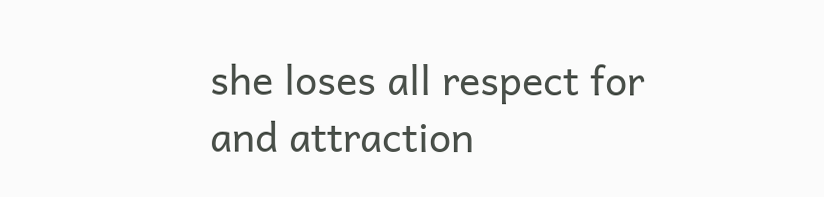she loses all respect for and attraction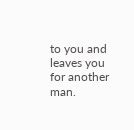to you and leaves you for another man.